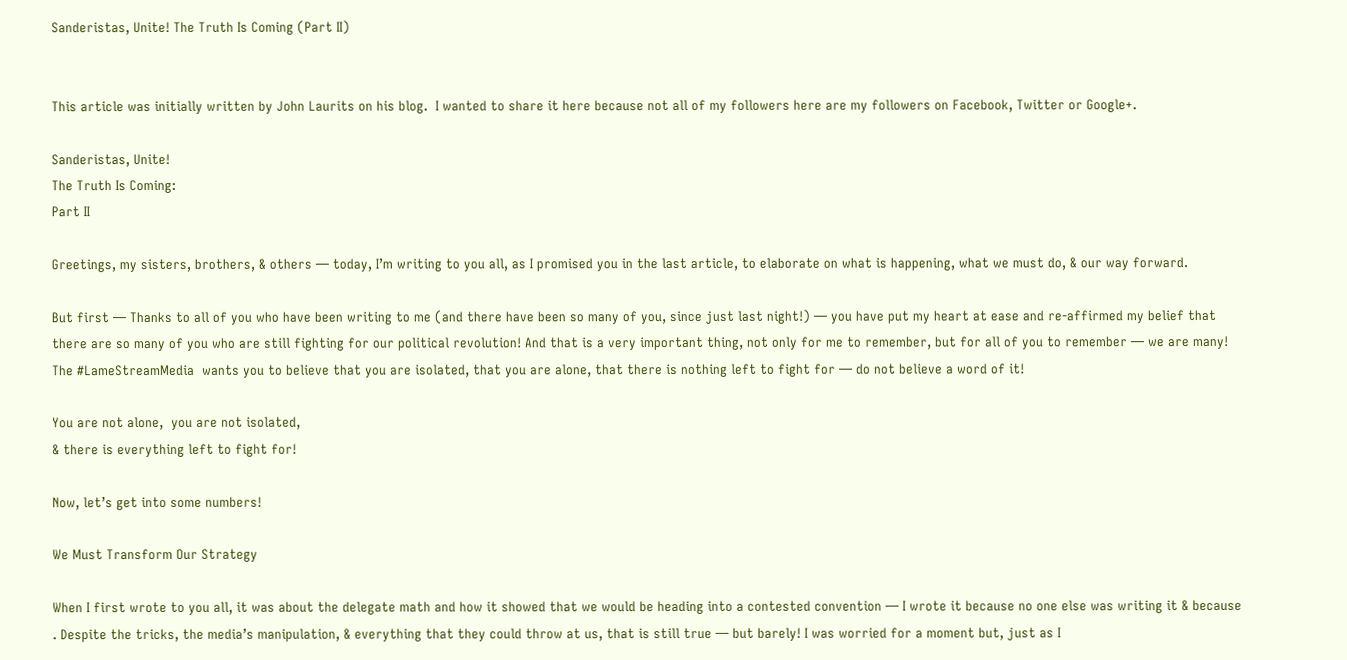Sanderistas, Unite! The Truth Is Coming (Part II)


This article was initially written by John Laurits on his blog.  I wanted to share it here because not all of my followers here are my followers on Facebook, Twitter or Google+.

Sanderistas, Unite!
The Truth Is Coming:
Part II

Greetings, my sisters, brothers, & others — today, I’m writing to you all, as I promised you in the last article, to elaborate on what is happening, what we must do, & our way forward.

But first — Thanks to all of you who have been writing to me (and there have been so many of you, since just last night!) — you have put my heart at ease and re-affirmed my belief that there are so many of you who are still fighting for our political revolution! And that is a very important thing, not only for me to remember, but for all of you to remember — we are many! The #LameStreamMedia  wants you to believe that you are isolated, that you are alone, that there is nothing left to fight for — do not believe a word of it!

You are not alone,  you are not isolated,
& there is everything left to fight for!

Now, let’s get into some numbers!

We Must Transform Our Strategy

When I first wrote to you all, it was about the delegate math and how it showed that we would be heading into a contested convention — I wrote it because no one else was writing it & because . Despite the tricks, the media’s manipulation, & everything that they could throw at us, that is still true — but barely! I was worried for a moment but, just as I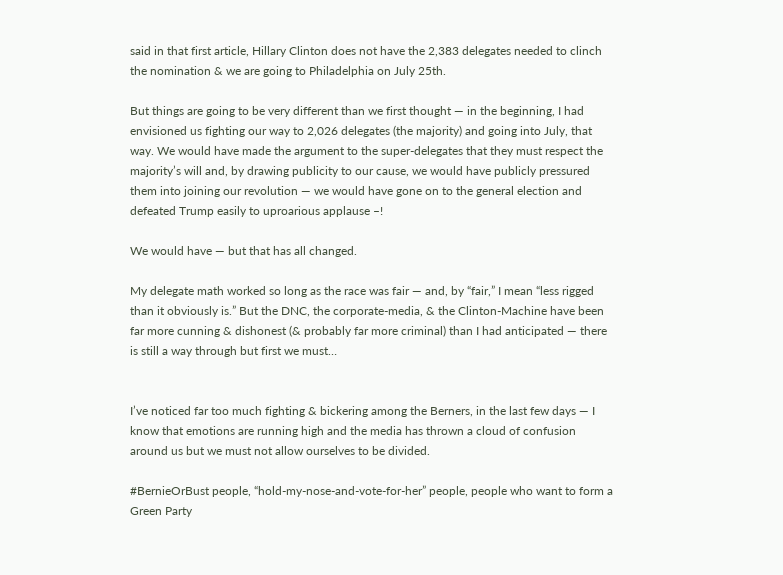said in that first article, Hillary Clinton does not have the 2,383 delegates needed to clinch the nomination & we are going to Philadelphia on July 25th.

But things are going to be very different than we first thought — in the beginning, I had envisioned us fighting our way to 2,026 delegates (the majority) and going into July, that way. We would have made the argument to the super-delegates that they must respect the majority’s will and, by drawing publicity to our cause, we would have publicly pressured them into joining our revolution — we would have gone on to the general election and defeated Trump easily to uproarious applause –!

We would have — but that has all changed.

My delegate math worked so long as the race was fair — and, by “fair,” I mean “less rigged than it obviously is.” But the DNC, the corporate-media, & the Clinton-Machine have been far more cunning & dishonest (& probably far more criminal) than I had anticipated — there is still a way through but first we must…


I’ve noticed far too much fighting & bickering among the Berners, in the last few days — I know that emotions are running high and the media has thrown a cloud of confusion around us but we must not allow ourselves to be divided.

#BernieOrBust people, “hold-my-nose-and-vote-for-her” people, people who want to form a Green Party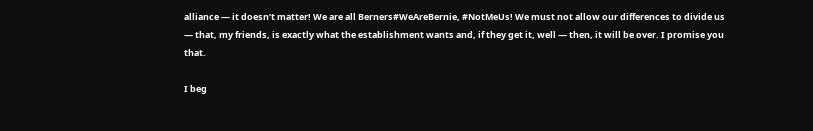alliance — it doesn’t matter! We are all Berners#WeAreBernie, #NotMeUs! We must not allow our differences to divide us — that, my friends, is exactly what the establishment wants and, if they get it, well — then, it will be over. I promise you that.

I beg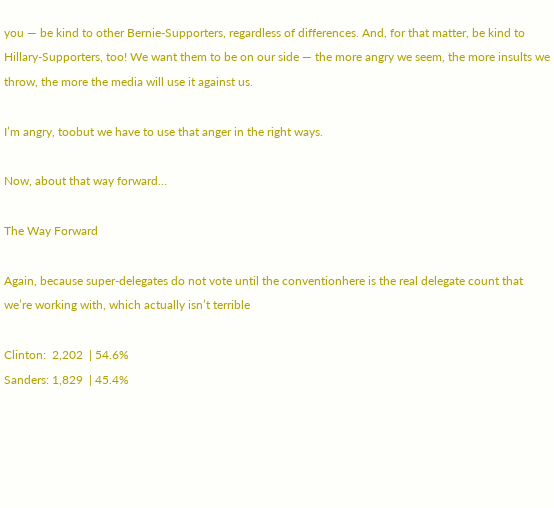you — be kind to other Bernie-Supporters, regardless of differences. And, for that matter, be kind to Hillary-Supporters, too! We want them to be on our side — the more angry we seem, the more insults we throw, the more the media will use it against us.

I’m angry, toobut we have to use that anger in the right ways.

Now, about that way forward…

The Way Forward

Again, because super-delegates do not vote until the conventionhere is the real delegate count that we’re working with, which actually isn’t terrible

Clinton:  2,202  | 54.6%
Sanders: 1,829  | 45.4%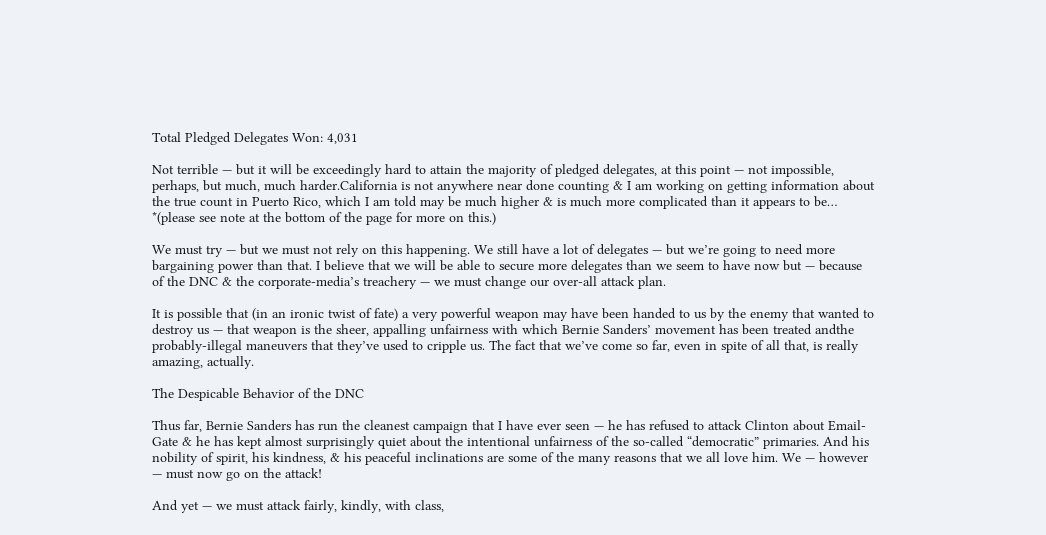Total Pledged Delegates Won: 4,031

Not terrible — but it will be exceedingly hard to attain the majority of pledged delegates, at this point — not impossible, perhaps, but much, much harder.California is not anywhere near done counting & I am working on getting information about the true count in Puerto Rico, which I am told may be much higher & is much more complicated than it appears to be… *(please see note at the bottom of the page for more on this.)

We must try — but we must not rely on this happening. We still have a lot of delegates — but we’re going to need more bargaining power than that. I believe that we will be able to secure more delegates than we seem to have now but — because of the DNC & the corporate-media’s treachery — we must change our over-all attack plan.

It is possible that (in an ironic twist of fate) a very powerful weapon may have been handed to us by the enemy that wanted to destroy us — that weapon is the sheer, appalling unfairness with which Bernie Sanders’ movement has been treated andthe probably-illegal maneuvers that they’ve used to cripple us. The fact that we’ve come so far, even in spite of all that, is really amazing, actually.

The Despicable Behavior of the DNC

Thus far, Bernie Sanders has run the cleanest campaign that I have ever seen — he has refused to attack Clinton about Email-Gate & he has kept almost surprisingly quiet about the intentional unfairness of the so-called “democratic” primaries. And his nobility of spirit, his kindness, & his peaceful inclinations are some of the many reasons that we all love him. We — however — must now go on the attack!

And yet — we must attack fairly, kindly, with class,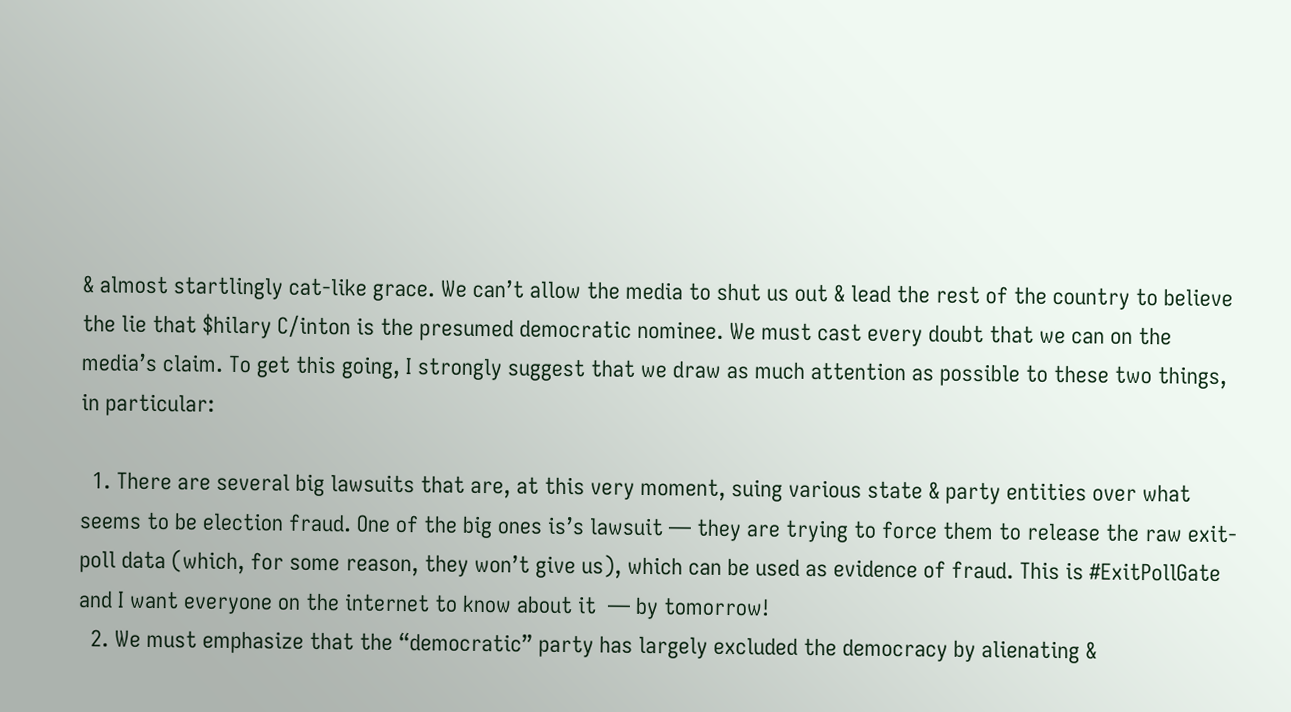& almost startlingly cat-like grace. We can’t allow the media to shut us out & lead the rest of the country to believe the lie that $hilary C/inton is the presumed democratic nominee. We must cast every doubt that we can on the media’s claim. To get this going, I strongly suggest that we draw as much attention as possible to these two things, in particular:

  1. There are several big lawsuits that are, at this very moment, suing various state & party entities over what seems to be election fraud. One of the big ones is’s lawsuit — they are trying to force them to release the raw exit-poll data (which, for some reason, they won’t give us), which can be used as evidence of fraud. This is #ExitPollGate and I want everyone on the internet to know about it  — by tomorrow!
  2. We must emphasize that the “democratic” party has largely excluded the democracy by alienating &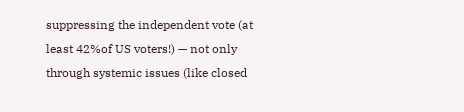suppressing the independent vote (at least 42%of US voters!) — not only through systemic issues (like closed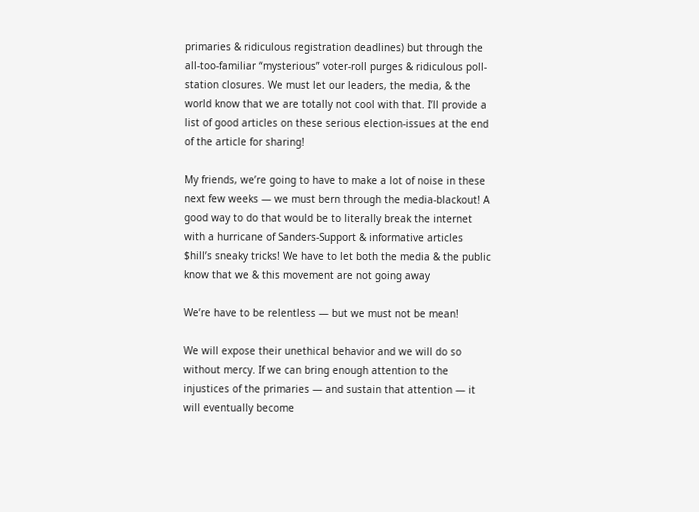primaries & ridiculous registration deadlines) but through the all-too-familiar “mysterious” voter-roll purges & ridiculous poll-station closures. We must let our leaders, the media, & the world know that we are totally not cool with that. I’ll provide a list of good articles on these serious election-issues at the end of the article for sharing!

My friends, we’re going to have to make a lot of noise in these next few weeks — we must bern through the media-blackout! A good way to do that would be to literally break the internet with a hurricane of Sanders-Support & informative articles $hill’s sneaky tricks! We have to let both the media & the public know that we & this movement are not going away

We’re have to be relentless — but we must not be mean!

We will expose their unethical behavior and we will do so without mercy. If we can bring enough attention to the injustices of the primaries — and sustain that attention — it will eventually become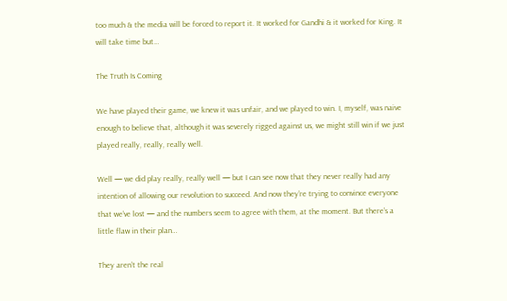too much & the media will be forced to report it. It worked for Gandhi & it worked for King. It will take time but…

The Truth Is Coming

We have played their game, we knew it was unfair, and we played to win. I, myself, was naive enough to believe that, although it was severely rigged against us, we might still win if we just played really, really, really well.

Well — we did play really, really well — but I can see now that they never really had any intention of allowing our revolution to succeed. And now they’re trying to convince everyone that we’ve lost — and the numbers seem to agree with them, at the moment. But there’s a little flaw in their plan…

They aren’t the real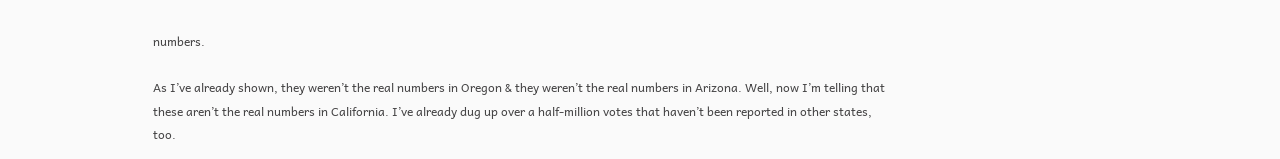numbers.

As I’ve already shown, they weren’t the real numbers in Oregon & they weren’t the real numbers in Arizona. Well, now I’m telling that these aren’t the real numbers in California. I’ve already dug up over a half-million votes that haven’t been reported in other states, too.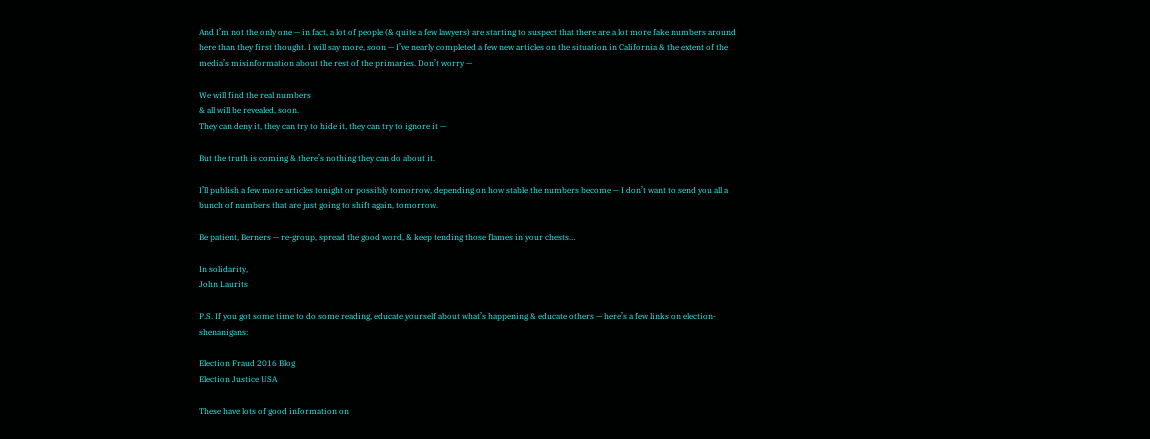And I’m not the only one — in fact, a lot of people (& quite a few lawyers) are starting to suspect that there are a lot more fake numbers around here than they first thought. I will say more, soon — I’ve nearly completed a few new articles on the situation in California & the extent of the media’s misinformation about the rest of the primaries. Don’t worry —

We will find the real numbers
& all will be revealed, soon.
They can deny it, they can try to hide it, they can try to ignore it —

But the truth is coming & there’s nothing they can do about it.

I’ll publish a few more articles tonight or possibly tomorrow, depending on how stable the numbers become — I don’t want to send you all a bunch of numbers that are just going to shift again, tomorrow.

Be patient, Berners — re-group, spread the good word, & keep tending those flames in your chests…

In solidarity,
John Laurits

P.S. If you got some time to do some reading, educate yourself about what’s happening & educate others — here’s a few links on election-shenanigans:

Election Fraud 2016 Blog
Election Justice USA

These have lots of good information on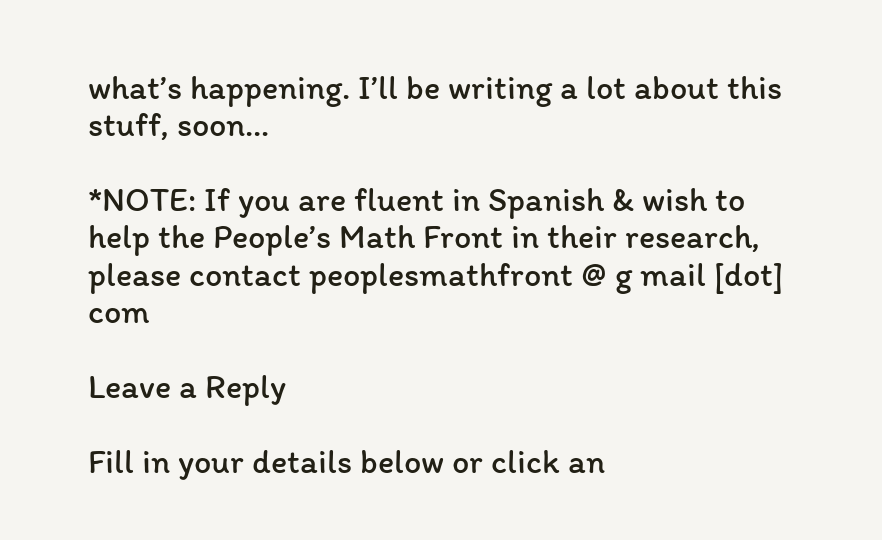what’s happening. I’ll be writing a lot about this stuff, soon…

*NOTE: If you are fluent in Spanish & wish to help the People’s Math Front in their research, please contact peoplesmathfront @ g mail [dot] com

Leave a Reply

Fill in your details below or click an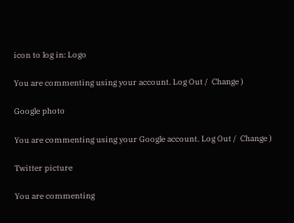icon to log in: Logo

You are commenting using your account. Log Out /  Change )

Google photo

You are commenting using your Google account. Log Out /  Change )

Twitter picture

You are commenting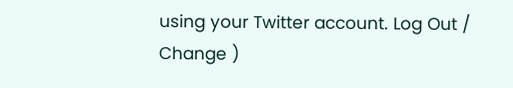using your Twitter account. Log Out /  Change )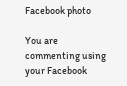Facebook photo

You are commenting using your Facebook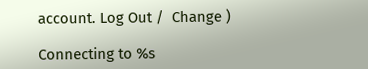account. Log Out /  Change )

Connecting to %s